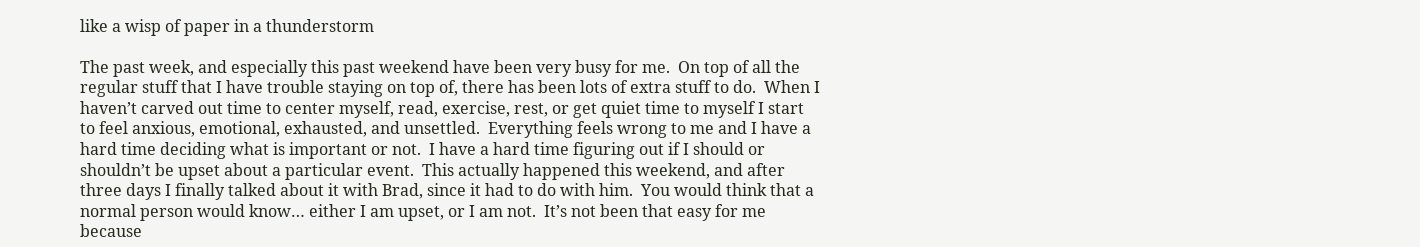like a wisp of paper in a thunderstorm

The past week, and especially this past weekend have been very busy for me.  On top of all the regular stuff that I have trouble staying on top of, there has been lots of extra stuff to do.  When I haven’t carved out time to center myself, read, exercise, rest, or get quiet time to myself I start to feel anxious, emotional, exhausted, and unsettled.  Everything feels wrong to me and I have a hard time deciding what is important or not.  I have a hard time figuring out if I should or shouldn’t be upset about a particular event.  This actually happened this weekend, and after three days I finally talked about it with Brad, since it had to do with him.  You would think that a normal person would know… either I am upset, or I am not.  It’s not been that easy for me because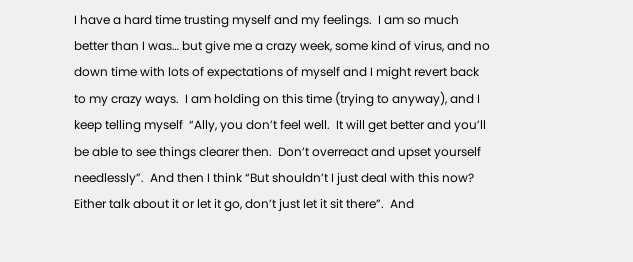I have a hard time trusting myself and my feelings.  I am so much better than I was… but give me a crazy week, some kind of virus, and no down time with lots of expectations of myself and I might revert back to my crazy ways.  I am holding on this time (trying to anyway), and I keep telling myself  “Ally, you don’t feel well.  It will get better and you’ll be able to see things clearer then.  Don’t overreact and upset yourself needlessly”.  And then I think “But shouldn’t I just deal with this now?  Either talk about it or let it go, don’t just let it sit there”.  And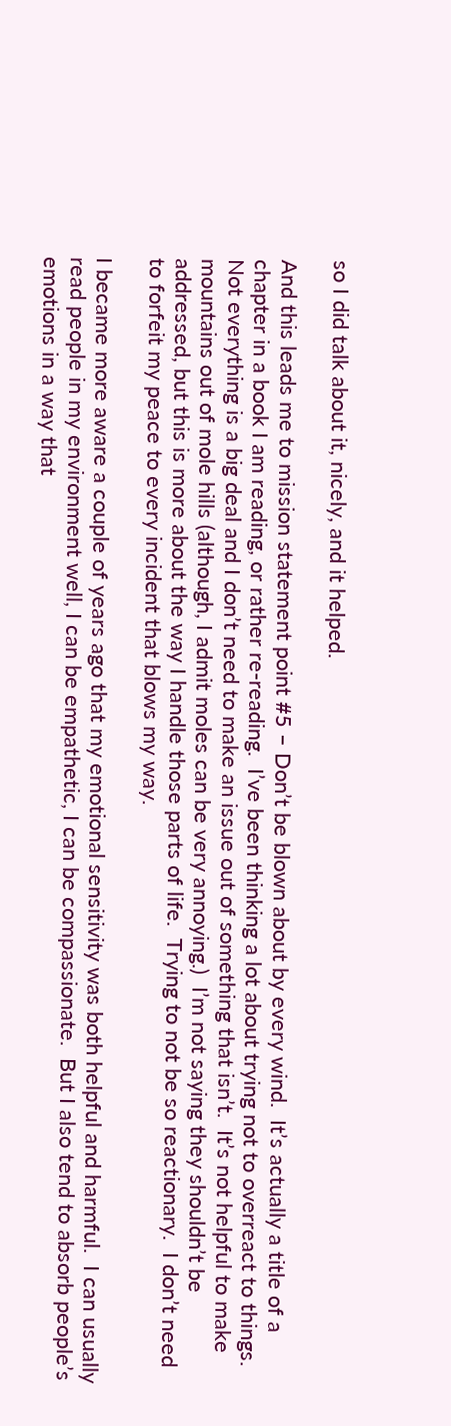so I did talk about it, nicely, and it helped.

And this leads me to mission statement point #5 – Don’t be blown about by every wind.  It’s actually a title of a chapter in a book I am reading, or rather re-reading.  I’ve been thinking a lot about trying not to overreact to things.  Not everything is a big deal and I don’t need to make an issue out of something that isn’t.  It’s not helpful to make mountains out of mole hills (although, I admit moles can be very annoying.)  I’m not saying they shouldn’t be addressed, but this is more about the way I handle those parts of life.  Trying to not be so reactionary.  I don’t need to forfeit my peace to every incident that blows my way.

I became more aware a couple of years ago that my emotional sensitivity was both helpful and harmful.  I can usually read people in my environment well, I can be empathetic, I can be compassionate.  But I also tend to absorb people’s emotions in a way that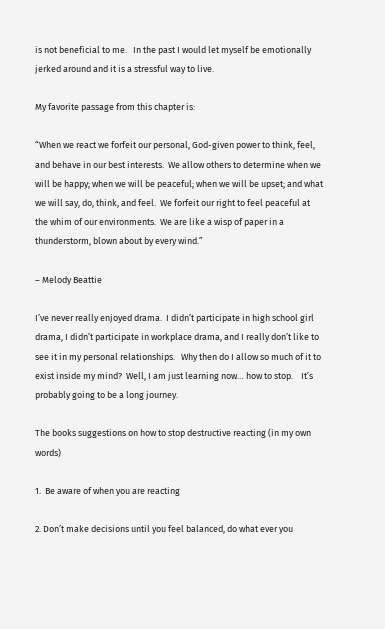is not beneficial to me.   In the past I would let myself be emotionally jerked around and it is a stressful way to live.

My favorite passage from this chapter is:

“When we react we forfeit our personal, God-given power to think, feel, and behave in our best interests.  We allow others to determine when we will be happy; when we will be peaceful; when we will be upset; and what we will say, do, think, and feel.  We forfeit our right to feel peaceful at the whim of our environments.  We are like a wisp of paper in a thunderstorm, blown about by every wind.”

– Melody Beattie

I’ve never really enjoyed drama.  I didn’t participate in high school girl drama, I didn’t participate in workplace drama, and I really don’t like to see it in my personal relationships.   Why then do I allow so much of it to exist inside my mind?  Well, I am just learning now… how to stop.    It’s probably going to be a long journey.

The books suggestions on how to stop destructive reacting (in my own words)

1.  Be aware of when you are reacting

2. Don’t make decisions until you feel balanced, do what ever you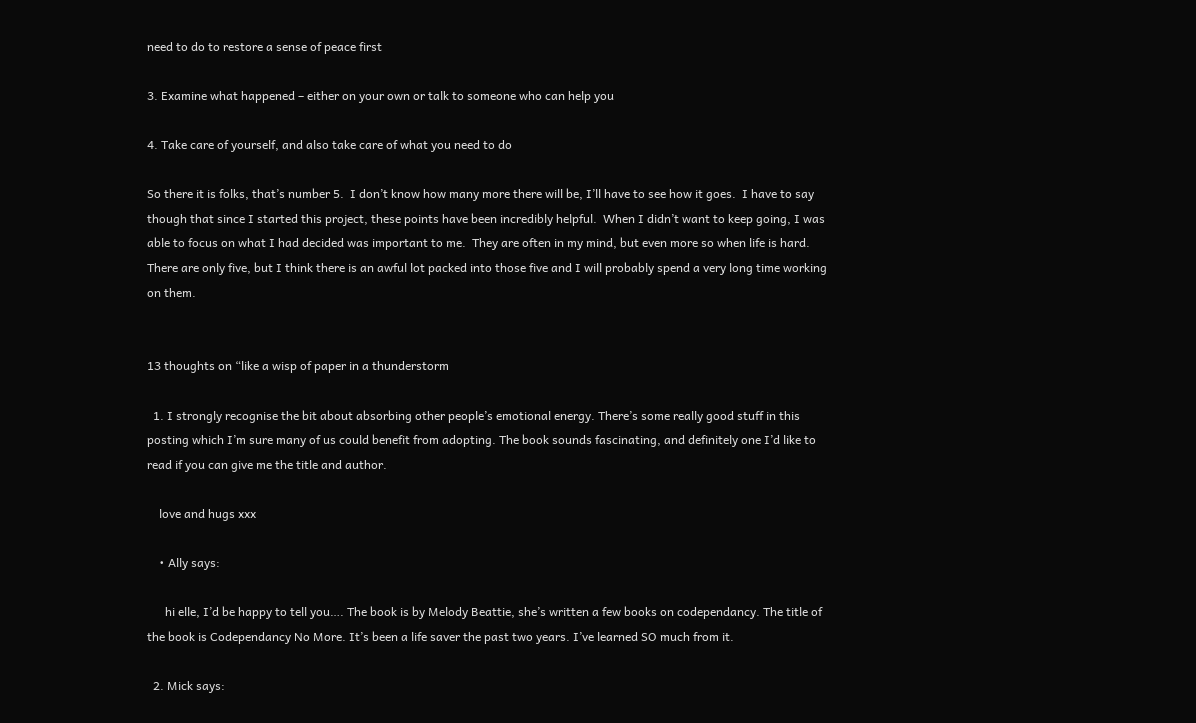need to do to restore a sense of peace first

3. Examine what happened – either on your own or talk to someone who can help you

4. Take care of yourself, and also take care of what you need to do

So there it is folks, that’s number 5.  I don’t know how many more there will be, I’ll have to see how it goes.  I have to say though that since I started this project, these points have been incredibly helpful.  When I didn’t want to keep going, I was able to focus on what I had decided was important to me.  They are often in my mind, but even more so when life is hard.  There are only five, but I think there is an awful lot packed into those five and I will probably spend a very long time working on them.


13 thoughts on “like a wisp of paper in a thunderstorm

  1. I strongly recognise the bit about absorbing other people’s emotional energy. There’s some really good stuff in this posting which I’m sure many of us could benefit from adopting. The book sounds fascinating, and definitely one I’d like to read if you can give me the title and author.

    love and hugs xxx

    • Ally says:

      hi elle, I’d be happy to tell you…. The book is by Melody Beattie, she’s written a few books on codependancy. The title of the book is Codependancy No More. It’s been a life saver the past two years. I’ve learned SO much from it.

  2. Mick says: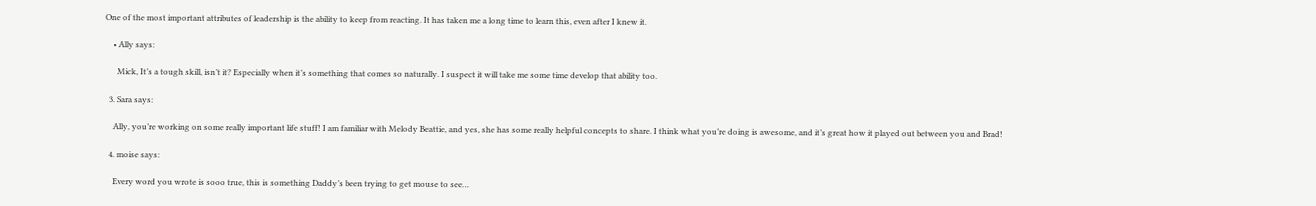One of the most important attributes of leadership is the ability to keep from reacting. It has taken me a long time to learn this, even after I knew it.

    • Ally says:

      Mick, It’s a tough skill, isn’t it? Especially when it’s something that comes so naturally. I suspect it will take me some time develop that ability too.

  3. Sara says:

    Ally, you’re working on some really important life stuff! I am familiar with Melody Beattie, and yes, she has some really helpful concepts to share. I think what you’re doing is awesome, and it’s great how it played out between you and Brad!

  4. moise says:

    Every word you wrote is sooo true, this is something Daddy’s been trying to get mouse to see…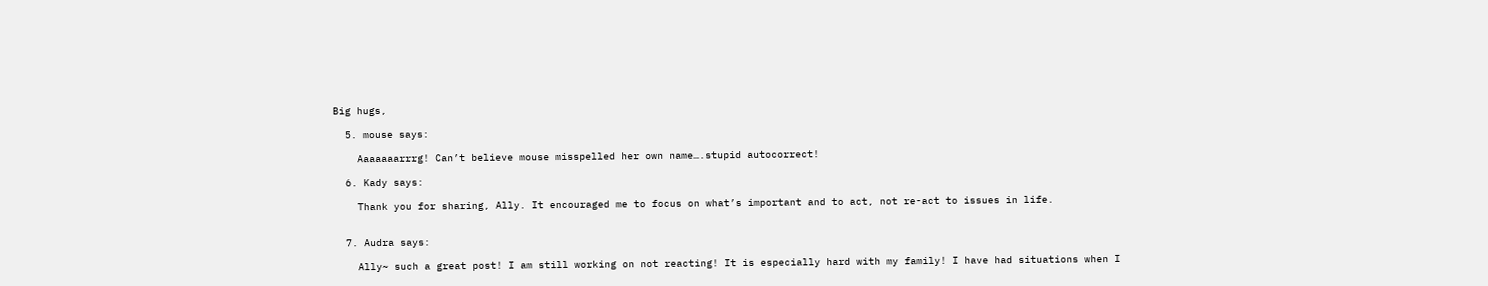Big hugs,

  5. mouse says:

    Aaaaaaarrrg! Can’t believe mouse misspelled her own name….stupid autocorrect!

  6. Kady says:

    Thank you for sharing, Ally. It encouraged me to focus on what’s important and to act, not re-act to issues in life.


  7. Audra says:

    Ally~ such a great post! I am still working on not reacting! It is especially hard with my family! I have had situations when I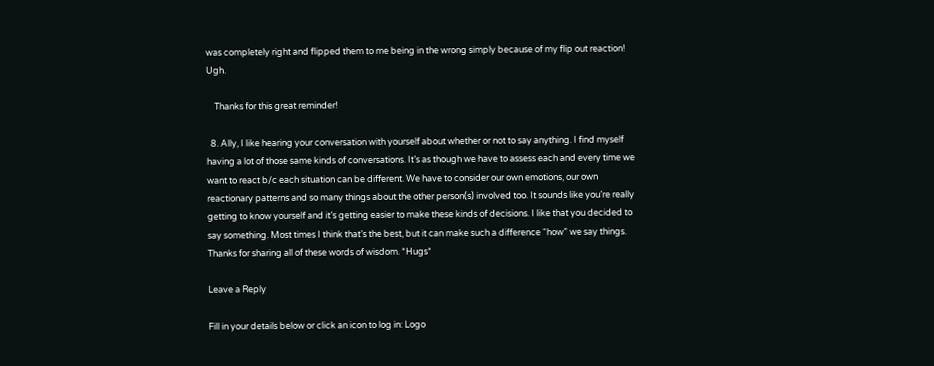was completely right and flipped them to me being in the wrong simply because of my flip out reaction! Ugh.

    Thanks for this great reminder!

  8. Ally, I like hearing your conversation with yourself about whether or not to say anything. I find myself having a lot of those same kinds of conversations. It’s as though we have to assess each and every time we want to react b/c each situation can be different. We have to consider our own emotions, our own reactionary patterns and so many things about the other person(s) involved too. It sounds like you’re really getting to know yourself and it’s getting easier to make these kinds of decisions. I like that you decided to say something. Most times I think that’s the best, but it can make such a difference “how” we say things. Thanks for sharing all of these words of wisdom. *Hugs*

Leave a Reply

Fill in your details below or click an icon to log in: Logo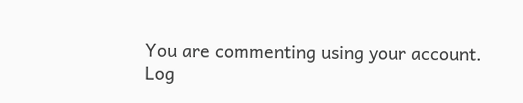You are commenting using your account. Log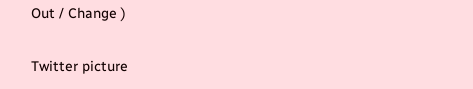Out / Change )

Twitter picture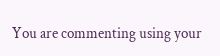You are commenting using your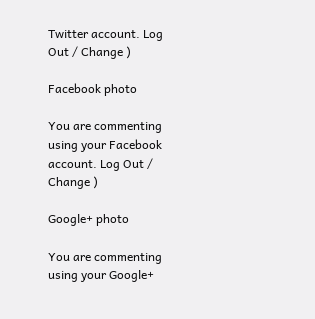Twitter account. Log Out / Change )

Facebook photo

You are commenting using your Facebook account. Log Out / Change )

Google+ photo

You are commenting using your Google+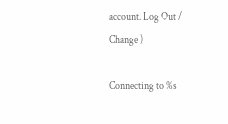account. Log Out / Change )

Connecting to %s